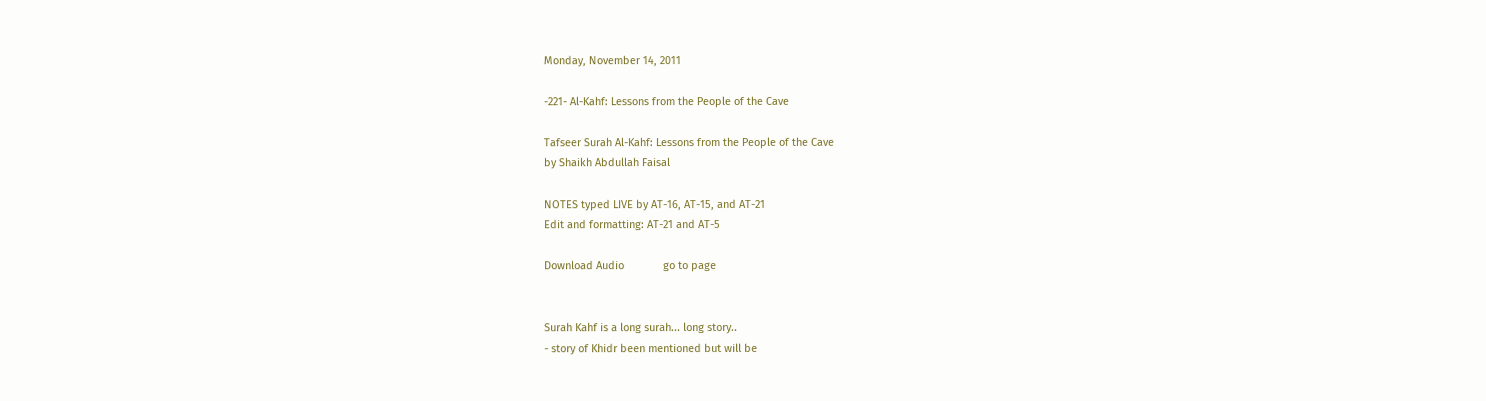Monday, November 14, 2011

-221- Al-Kahf: Lessons from the People of the Cave

Tafseer Surah Al-Kahf: Lessons from the People of the Cave
by Shaikh Abdullah Faisal

NOTES typed LIVE by AT-16, AT-15, and AT-21
Edit and formatting: AT-21 and AT-5

Download Audio             go to page


Surah Kahf is a long surah... long story..
- story of Khidr been mentioned but will be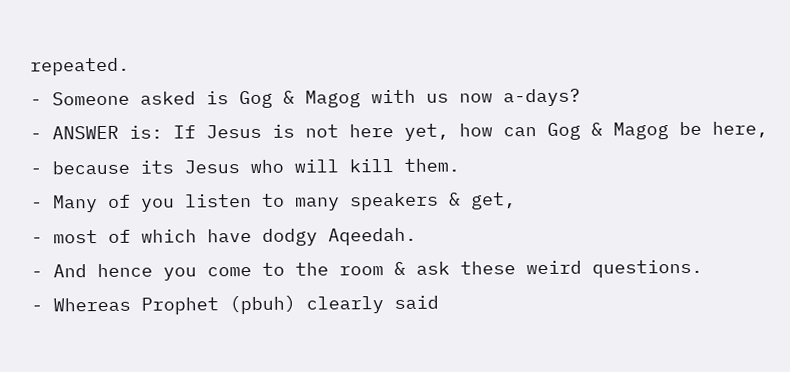repeated.
- Someone asked is Gog & Magog with us now a-days?
- ANSWER is: If Jesus is not here yet, how can Gog & Magog be here,
- because its Jesus who will kill them.
- Many of you listen to many speakers & get,
- most of which have dodgy Aqeedah.
- And hence you come to the room & ask these weird questions.
- Whereas Prophet (pbuh) clearly said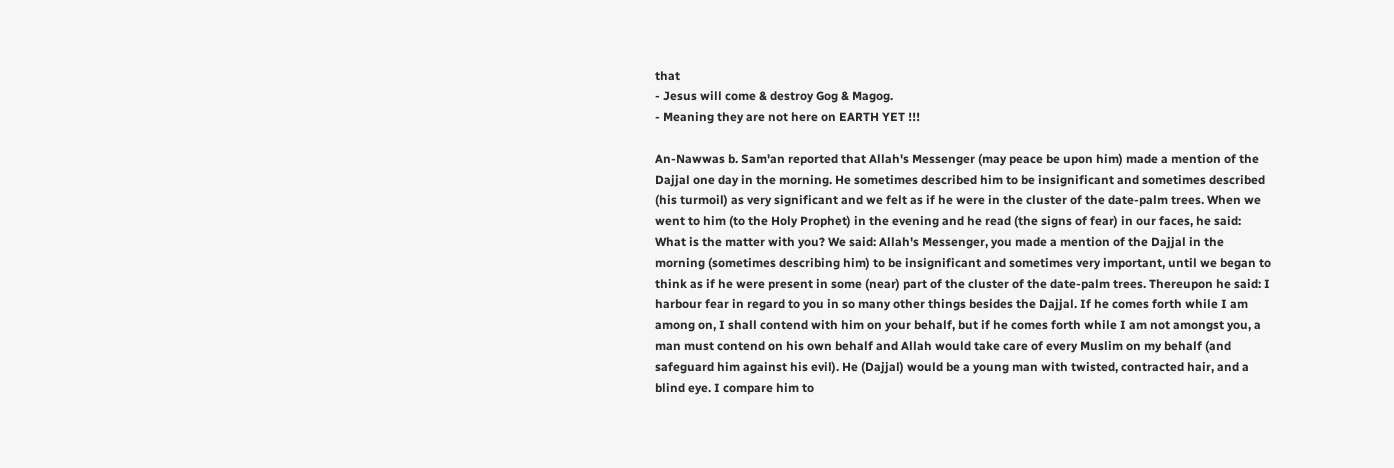that
- Jesus will come & destroy Gog & Magog.
- Meaning they are not here on EARTH YET !!!

An-Nawwas b. Sam'an reported that Allah's Messenger (may peace be upon him) made a mention of the Dajjal one day in the morning. He sometimes described him to be insignificant and sometimes described (his turmoil) as very significant and we felt as if he were in the cluster of the date-palm trees. When we went to him (to the Holy Prophet) in the evening and he read (the signs of fear) in our faces, he said: What is the matter with you? We said: Allah's Messenger, you made a mention of the Dajjal in the morning (sometimes describing him) to be insignificant and sometimes very important, until we began to think as if he were present in some (near) part of the cluster of the date-palm trees. Thereupon he said: I harbour fear in regard to you in so many other things besides the Dajjal. If he comes forth while I am among on, I shall contend with him on your behalf, but if he comes forth while I am not amongst you, a man must contend on his own behalf and Allah would take care of every Muslim on my behalf (and safeguard him against his evil). He (Dajjal) would be a young man with twisted, contracted hair, and a blind eye. I compare him to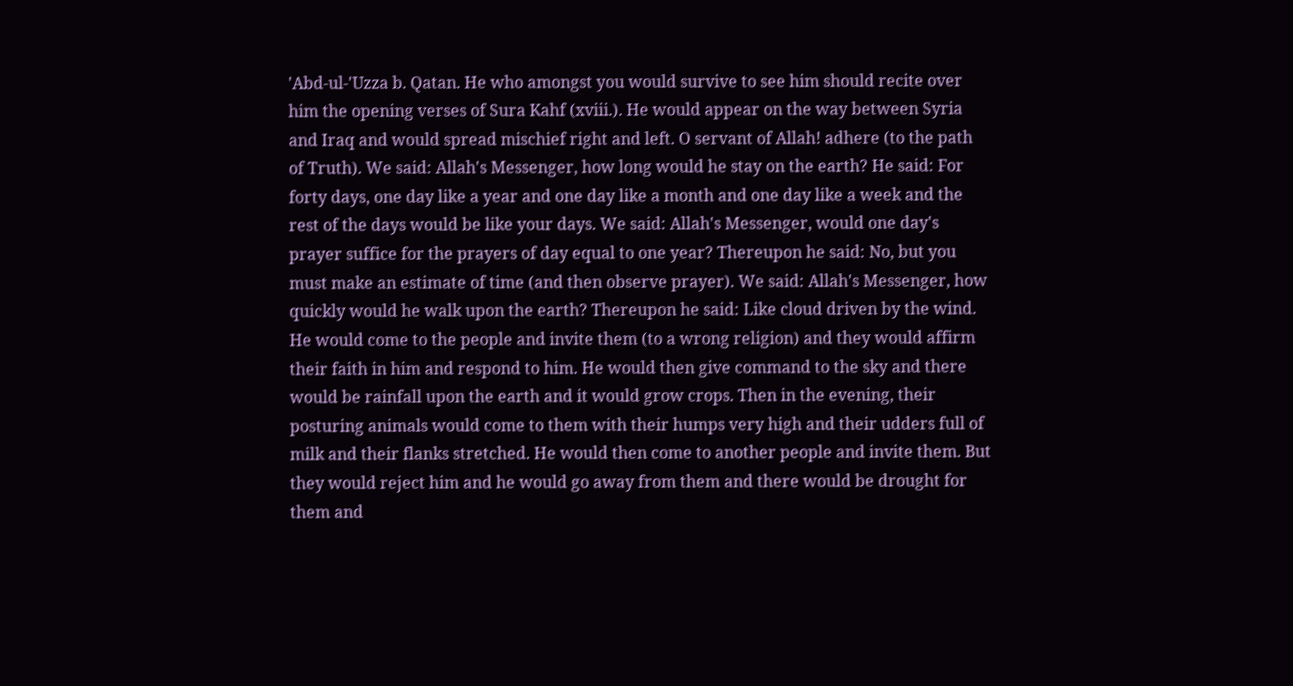'Abd-ul-'Uzza b. Qatan. He who amongst you would survive to see him should recite over him the opening verses of Sura Kahf (xviii.). He would appear on the way between Syria and Iraq and would spread mischief right and left. O servant of Allah! adhere (to the path of Truth). We said: Allah's Messenger, how long would he stay on the earth? He said: For forty days, one day like a year and one day like a month and one day like a week and the rest of the days would be like your days. We said: Allah's Messenger, would one day's prayer suffice for the prayers of day equal to one year? Thereupon he said: No, but you must make an estimate of time (and then observe prayer). We said: Allah's Messenger, how quickly would he walk upon the earth? Thereupon he said: Like cloud driven by the wind. He would come to the people and invite them (to a wrong religion) and they would affirm their faith in him and respond to him. He would then give command to the sky and there would be rainfall upon the earth and it would grow crops. Then in the evening, their posturing animals would come to them with their humps very high and their udders full of milk and their flanks stretched. He would then come to another people and invite them. But they would reject him and he would go away from them and there would be drought for them and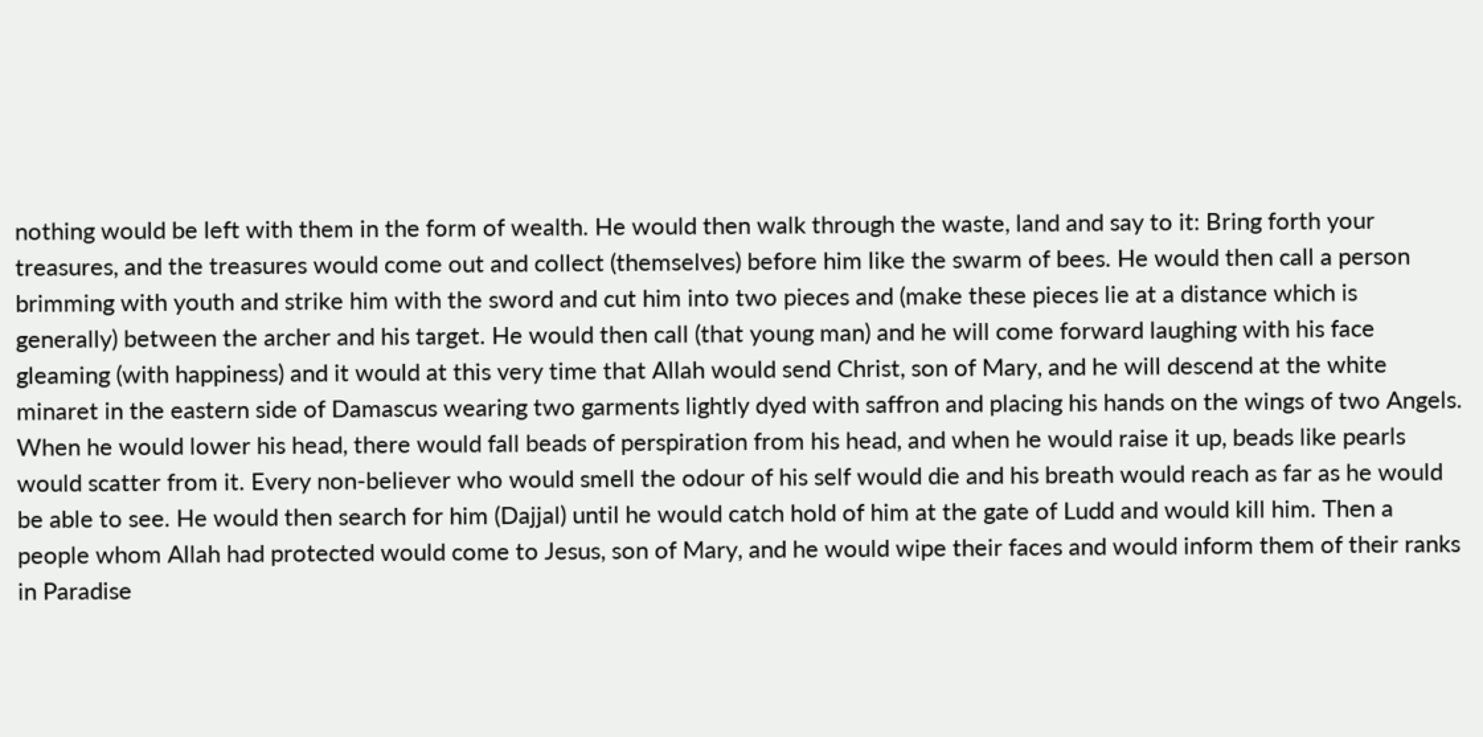nothing would be left with them in the form of wealth. He would then walk through the waste, land and say to it: Bring forth your treasures, and the treasures would come out and collect (themselves) before him like the swarm of bees. He would then call a person brimming with youth and strike him with the sword and cut him into two pieces and (make these pieces lie at a distance which is generally) between the archer and his target. He would then call (that young man) and he will come forward laughing with his face gleaming (with happiness) and it would at this very time that Allah would send Christ, son of Mary, and he will descend at the white minaret in the eastern side of Damascus wearing two garments lightly dyed with saffron and placing his hands on the wings of two Angels. When he would lower his head, there would fall beads of perspiration from his head, and when he would raise it up, beads like pearls would scatter from it. Every non-believer who would smell the odour of his self would die and his breath would reach as far as he would be able to see. He would then search for him (Dajjal) until he would catch hold of him at the gate of Ludd and would kill him. Then a people whom Allah had protected would come to Jesus, son of Mary, and he would wipe their faces and would inform them of their ranks in Paradise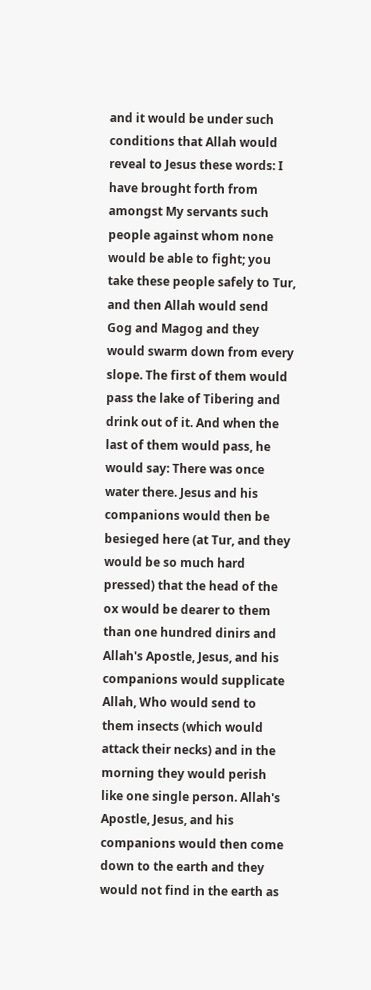and it would be under such conditions that Allah would reveal to Jesus these words: I have brought forth from amongst My servants such people against whom none would be able to fight; you take these people safely to Tur, and then Allah would send Gog and Magog and they would swarm down from every slope. The first of them would pass the lake of Tibering and drink out of it. And when the last of them would pass, he would say: There was once water there. Jesus and his companions would then be besieged here (at Tur, and they would be so much hard pressed) that the head of the ox would be dearer to them than one hundred dinirs and Allah's Apostle, Jesus, and his companions would supplicate Allah, Who would send to them insects (which would attack their necks) and in the morning they would perish like one single person. Allah's Apostle, Jesus, and his companions would then come down to the earth and they would not find in the earth as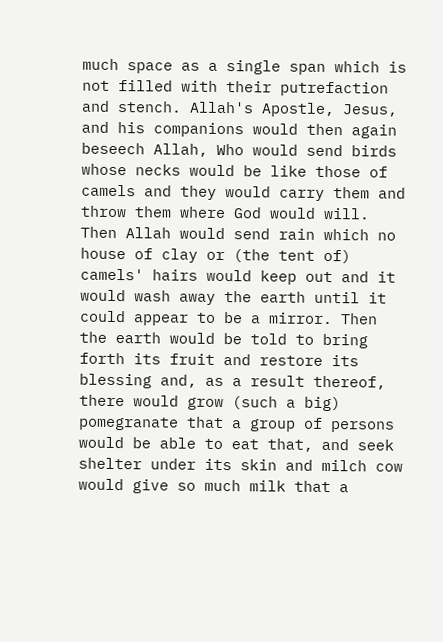much space as a single span which is not filled with their putrefaction and stench. Allah's Apostle, Jesus, and his companions would then again beseech Allah, Who would send birds whose necks would be like those of camels and they would carry them and throw them where God would will. Then Allah would send rain which no house of clay or (the tent of) camels' hairs would keep out and it would wash away the earth until it could appear to be a mirror. Then the earth would be told to bring forth its fruit and restore its blessing and, as a result thereof, there would grow (such a big) pomegranate that a group of persons would be able to eat that, and seek shelter under its skin and milch cow would give so much milk that a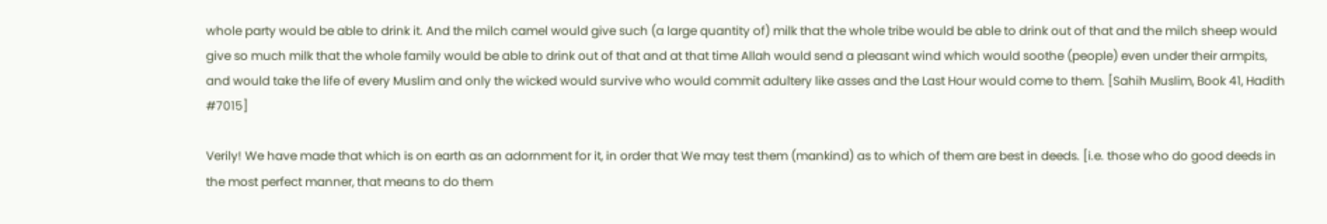whole party would be able to drink it. And the milch camel would give such (a large quantity of) milk that the whole tribe would be able to drink out of that and the milch sheep would give so much milk that the whole family would be able to drink out of that and at that time Allah would send a pleasant wind which would soothe (people) even under their armpits, and would take the life of every Muslim and only the wicked would survive who would commit adultery like asses and the Last Hour would come to them. [Sahih Muslim, Book 41, Hadith #7015]

Verily! We have made that which is on earth as an adornment for it, in order that We may test them (mankind) as to which of them are best in deeds. [i.e. those who do good deeds in the most perfect manner, that means to do them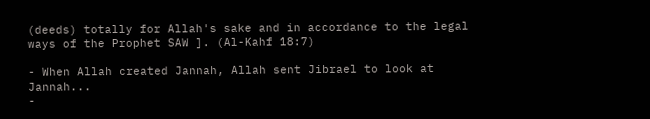(deeds) totally for Allah's sake and in accordance to the legal ways of the Prophet SAW ]. (Al-Kahf 18:7)

- When Allah created Jannah, Allah sent Jibrael to look at Jannah...
-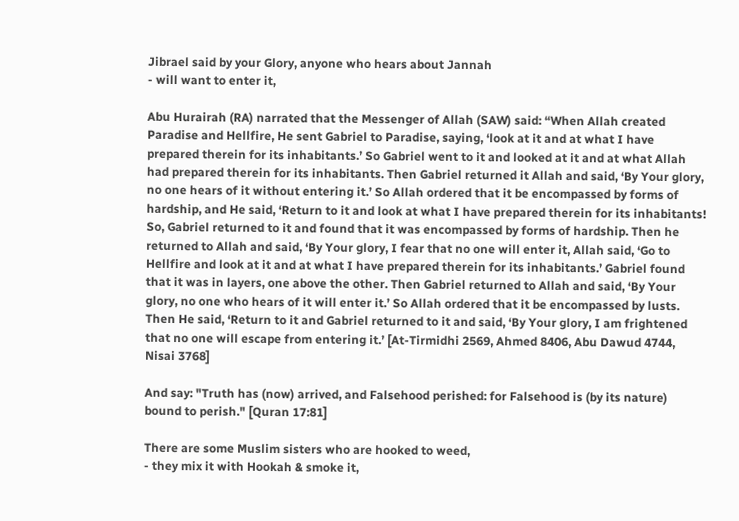Jibrael said by your Glory, anyone who hears about Jannah
- will want to enter it,

Abu Hurairah (RA) narrated that the Messenger of Allah (SAW) said: “When Allah created Paradise and Hellfire, He sent Gabriel to Paradise, saying, ‘look at it and at what I have prepared therein for its inhabitants.’ So Gabriel went to it and looked at it and at what Allah had prepared therein for its inhabitants. Then Gabriel returned it Allah and said, ‘By Your glory, no one hears of it without entering it.’ So Allah ordered that it be encompassed by forms of hardship, and He said, ‘Return to it and look at what I have prepared therein for its inhabitants! So, Gabriel returned to it and found that it was encompassed by forms of hardship. Then he returned to Allah and said, ‘By Your glory, I fear that no one will enter it, Allah said, ‘Go to Hellfire and look at it and at what I have prepared therein for its inhabitants.’ Gabriel found that it was in layers, one above the other. Then Gabriel returned to Allah and said, ‘By Your glory, no one who hears of it will enter it.’ So Allah ordered that it be encompassed by lusts. Then He said, ‘Return to it and Gabriel returned to it and said, ‘By Your glory, I am frightened that no one will escape from entering it.’ [At-Tirmidhi 2569, Ahmed 8406, Abu Dawud 4744, Nisai 3768]

And say: "Truth has (now) arrived, and Falsehood perished: for Falsehood is (by its nature) bound to perish." [Quran 17:81]

There are some Muslim sisters who are hooked to weed,
- they mix it with Hookah & smoke it,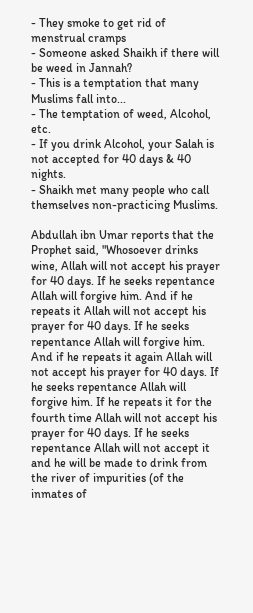- They smoke to get rid of menstrual cramps
- Someone asked Shaikh if there will be weed in Jannah?
- This is a temptation that many Muslims fall into...
- The temptation of weed, Alcohol, etc.
- If you drink Alcohol, your Salah is not accepted for 40 days & 40 nights.
- Shaikh met many people who call themselves non-practicing Muslims.

Abdullah ibn Umar reports that the Prophet said, "Whosoever drinks wine, Allah will not accept his prayer for 40 days. If he seeks repentance Allah will forgive him. And if he repeats it Allah will not accept his prayer for 40 days. If he seeks repentance Allah will forgive him. And if he repeats it again Allah will not accept his prayer for 40 days. If he seeks repentance Allah will forgive him. If he repeats it for the fourth time Allah will not accept his prayer for 40 days. If he seeks repentance Allah will not accept it and he will be made to drink from the river of impurities (of the inmates of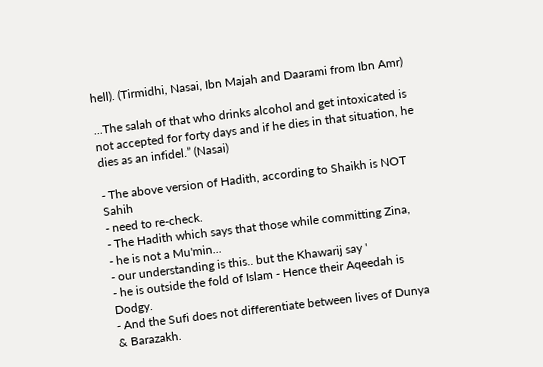hell). (Tirmidhi, Nasai, Ibn Majah and Daarami from Ibn Amr)

...The salah of that who drinks alcohol and get intoxicated is not accepted for forty days and if he dies in that situation, he dies as an infidel.” (Nasai)

- The above version of Hadith, according to Shaikh is NOT Sahih
- need to re-check.
- The Hadith which says that those while committing Zina,
- he is not a Mu'min...
- our understanding is this.. but the Khawarij say '
- he is outside the fold of Islam - Hence their Aqeedah is Dodgy.
- And the Sufi does not differentiate between lives of Dunya & Barazakh.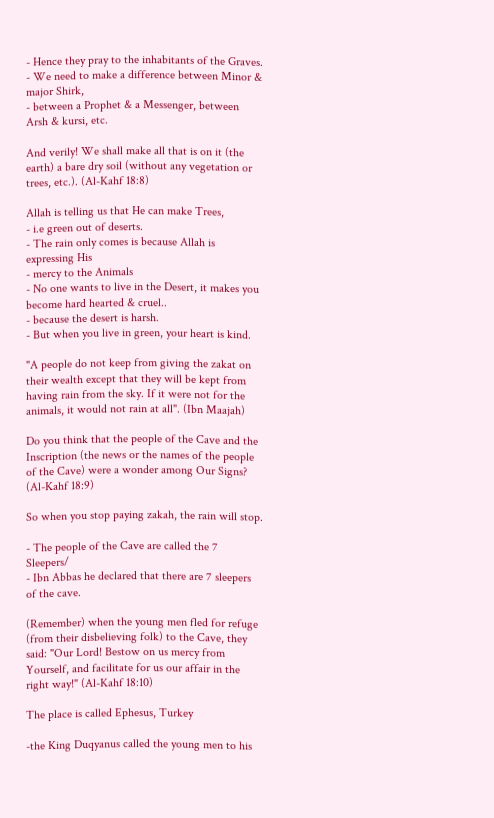- Hence they pray to the inhabitants of the Graves.
- We need to make a difference between Minor & major Shirk,
- between a Prophet & a Messenger, between Arsh & kursi, etc.

And verily! We shall make all that is on it (the earth) a bare dry soil (without any vegetation or trees, etc.). (Al-Kahf 18:8)

Allah is telling us that He can make Trees,
- i.e green out of deserts.
- The rain only comes is because Allah is expressing His
- mercy to the Animals
- No one wants to live in the Desert, it makes you become hard hearted & cruel..
- because the desert is harsh.
- But when you live in green, your heart is kind.

"A people do not keep from giving the zakat on their wealth except that they will be kept from having rain from the sky. If it were not for the animals, it would not rain at all". (Ibn Maajah)

Do you think that the people of the Cave and the Inscription (the news or the names of the people of the Cave) were a wonder among Our Signs? (Al-Kahf 18:9)

So when you stop paying zakah, the rain will stop.

- The people of the Cave are called the 7 Sleepers/
- Ibn Abbas he declared that there are 7 sleepers of the cave.

(Remember) when the young men fled for refuge (from their disbelieving folk) to the Cave, they said: "Our Lord! Bestow on us mercy from Yourself, and facilitate for us our affair in the right way!" (Al-Kahf 18:10)

The place is called Ephesus, Turkey

-the King Duqyanus called the young men to his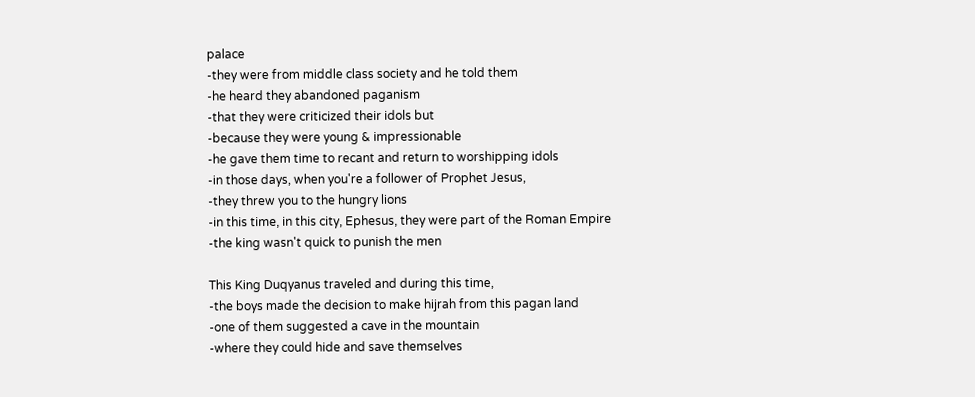palace
-they were from middle class society and he told them
-he heard they abandoned paganism
-that they were criticized their idols but
-because they were young & impressionable
-he gave them time to recant and return to worshipping idols
-in those days, when you're a follower of Prophet Jesus,
-they threw you to the hungry lions
-in this time, in this city, Ephesus, they were part of the Roman Empire
-the king wasn't quick to punish the men

This King Duqyanus traveled and during this time,
-the boys made the decision to make hijrah from this pagan land
-one of them suggested a cave in the mountain
-where they could hide and save themselves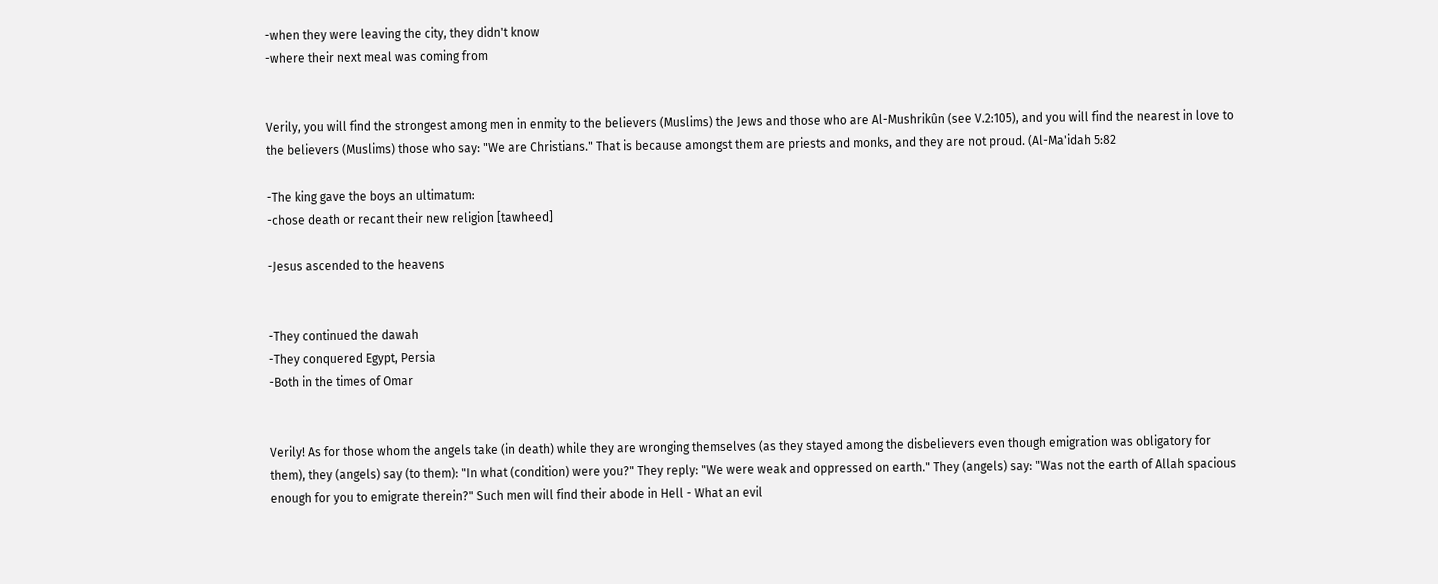-when they were leaving the city, they didn't know
-where their next meal was coming from


Verily, you will find the strongest among men in enmity to the believers (Muslims) the Jews and those who are Al-Mushrikûn (see V.2:105), and you will find the nearest in love to the believers (Muslims) those who say: "We are Christians." That is because amongst them are priests and monks, and they are not proud. (Al-Ma'idah 5:82

-The king gave the boys an ultimatum:
-chose death or recant their new religion [tawheed]

-Jesus ascended to the heavens


-They continued the dawah
-They conquered Egypt, Persia
-Both in the times of Omar


Verily! As for those whom the angels take (in death) while they are wronging themselves (as they stayed among the disbelievers even though emigration was obligatory for them), they (angels) say (to them): "In what (condition) were you?" They reply: "We were weak and oppressed on earth." They (angels) say: "Was not the earth of Allah spacious enough for you to emigrate therein?" Such men will find their abode in Hell - What an evil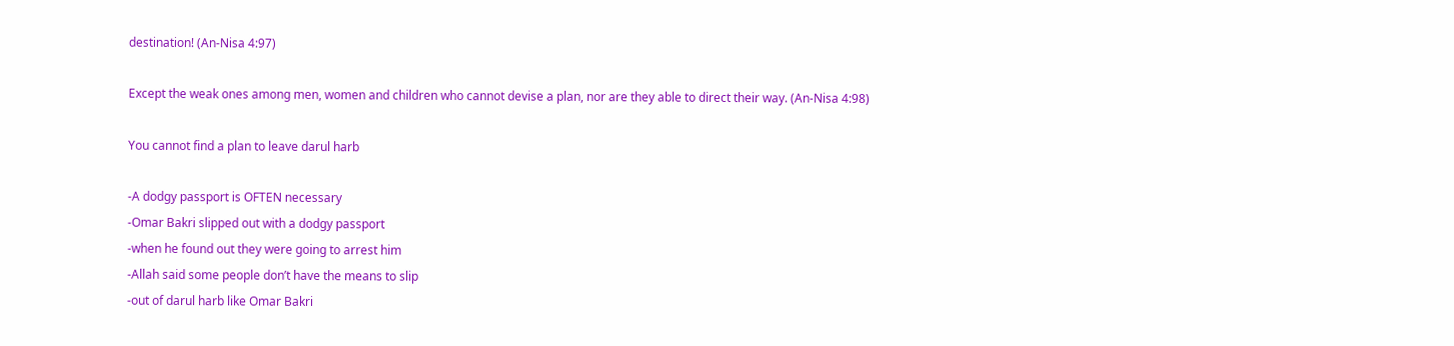destination! (An-Nisa 4:97)

Except the weak ones among men, women and children who cannot devise a plan, nor are they able to direct their way. (An-Nisa 4:98)

You cannot find a plan to leave darul harb

-A dodgy passport is OFTEN necessary
-Omar Bakri slipped out with a dodgy passport
-when he found out they were going to arrest him
-Allah said some people don’t have the means to slip
-out of darul harb like Omar Bakri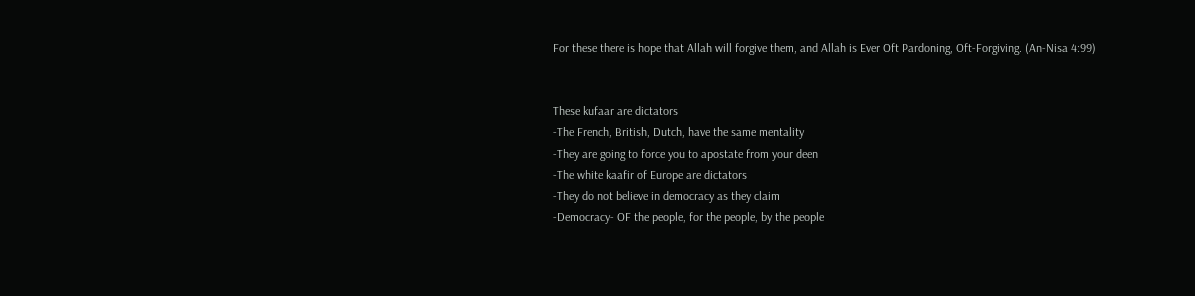For these there is hope that Allah will forgive them, and Allah is Ever Oft Pardoning, Oft-Forgiving. (An-Nisa 4:99)


These kufaar are dictators
-The French, British, Dutch, have the same mentality
-They are going to force you to apostate from your deen
-The white kaafir of Europe are dictators
-They do not believe in democracy as they claim
-Democracy- OF the people, for the people, by the people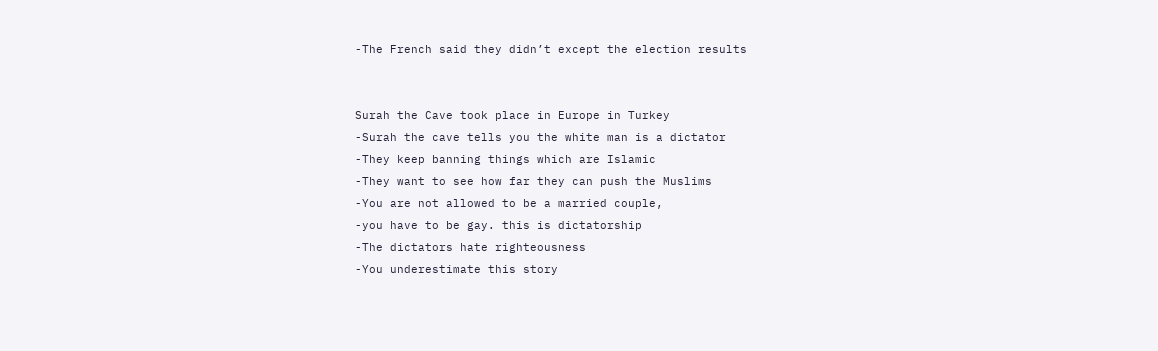-The French said they didn’t except the election results


Surah the Cave took place in Europe in Turkey
-Surah the cave tells you the white man is a dictator
-They keep banning things which are Islamic
-They want to see how far they can push the Muslims
-You are not allowed to be a married couple,
-you have to be gay. this is dictatorship
-The dictators hate righteousness
-You underestimate this story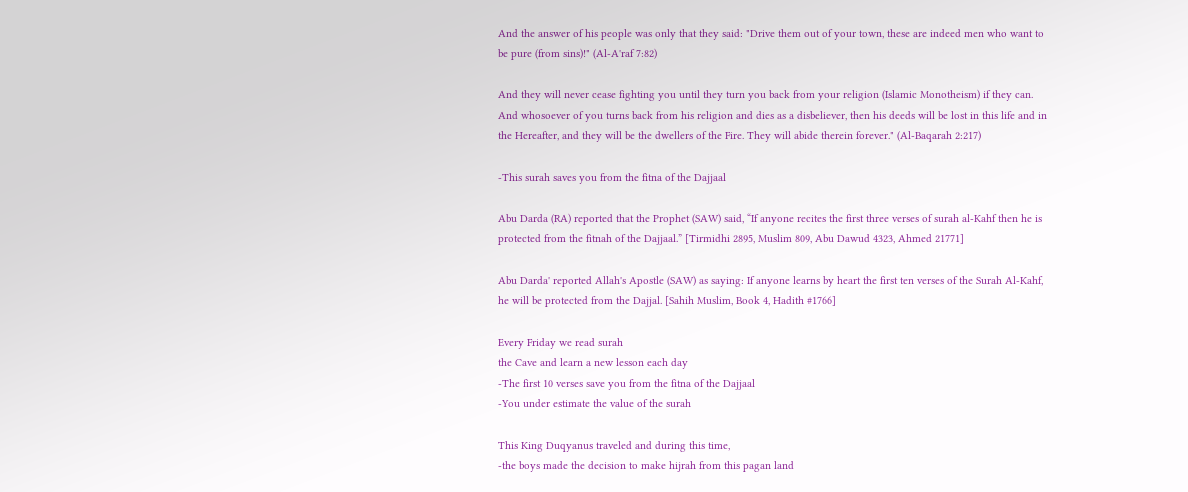And the answer of his people was only that they said: "Drive them out of your town, these are indeed men who want to be pure (from sins)!" (Al-A'raf 7:82)

And they will never cease fighting you until they turn you back from your religion (Islamic Monotheism) if they can. And whosoever of you turns back from his religion and dies as a disbeliever, then his deeds will be lost in this life and in the Hereafter, and they will be the dwellers of the Fire. They will abide therein forever." (Al-Baqarah 2:217)

-This surah saves you from the fitna of the Dajjaal

Abu Darda (RA) reported that the Prophet (SAW) said, “If anyone recites the first three verses of surah al-Kahf then he is protected from the fitnah of the Dajjaal.” [Tirmidhi 2895, Muslim 809, Abu Dawud 4323, Ahmed 21771]

Abu Darda' reported Allah's Apostle (SAW) as saying: If anyone learns by heart the first ten verses of the Surah Al-Kahf, he will be protected from the Dajjal. [Sahih Muslim, Book 4, Hadith #1766]

Every Friday we read surah
the Cave and learn a new lesson each day
-The first 10 verses save you from the fitna of the Dajjaal
-You under estimate the value of the surah

This King Duqyanus traveled and during this time,
-the boys made the decision to make hijrah from this pagan land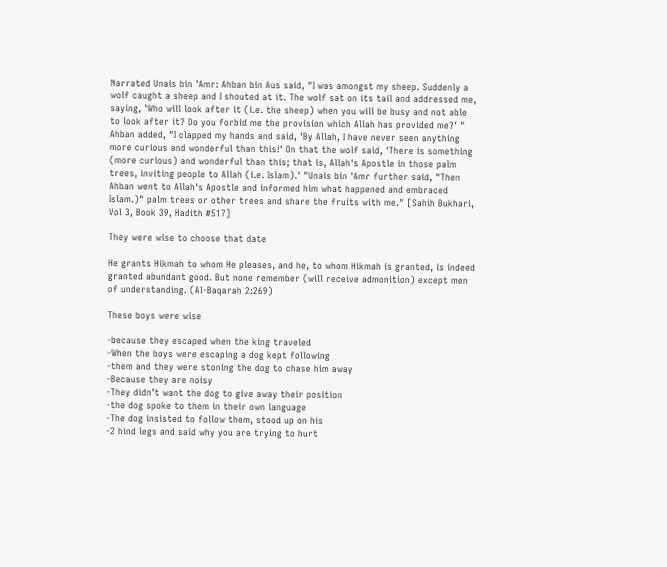Narrated Unais bin 'Amr: Ahban bin Aus said, "I was amongst my sheep. Suddenly a wolf caught a sheep and I shouted at it. The wolf sat on its tail and addressed me, saying, 'Who will look after it (i.e. the sheep) when you will be busy and not able to look after it? Do you forbid me the provision which Allah has provided me?' " Ahban added, "I clapped my hands and said, 'By Allah, I have never seen anything more curious and wonderful than this!' On that the wolf said, 'There is something (more curious) and wonderful than this; that is, Allah's Apostle in those palm trees, inviting people to Allah (i.e. Islam).' "Unais bin 'Amr further said, "Then Ahban went to Allah's Apostle and informed him what happened and embraced Islam.)" palm trees or other trees and share the fruits with me." [Sahih Bukhari, Vol 3, Book 39, Hadith #517]

They were wise to choose that date

He grants Hikmah to whom He pleases, and he, to whom Hikmah is granted, is indeed granted abundant good. But none remember (will receive admonition) except men of understanding. (Al-Baqarah 2:269)

These boys were wise

-because they escaped when the king traveled
-When the boys were escaping a dog kept following
-them and they were stoning the dog to chase him away
-Because they are noisy
-They didn’t want the dog to give away their position
-the dog spoke to them in their own language
-The dog insisted to follow them, stood up on his
-2 hind legs and said why you are trying to hurt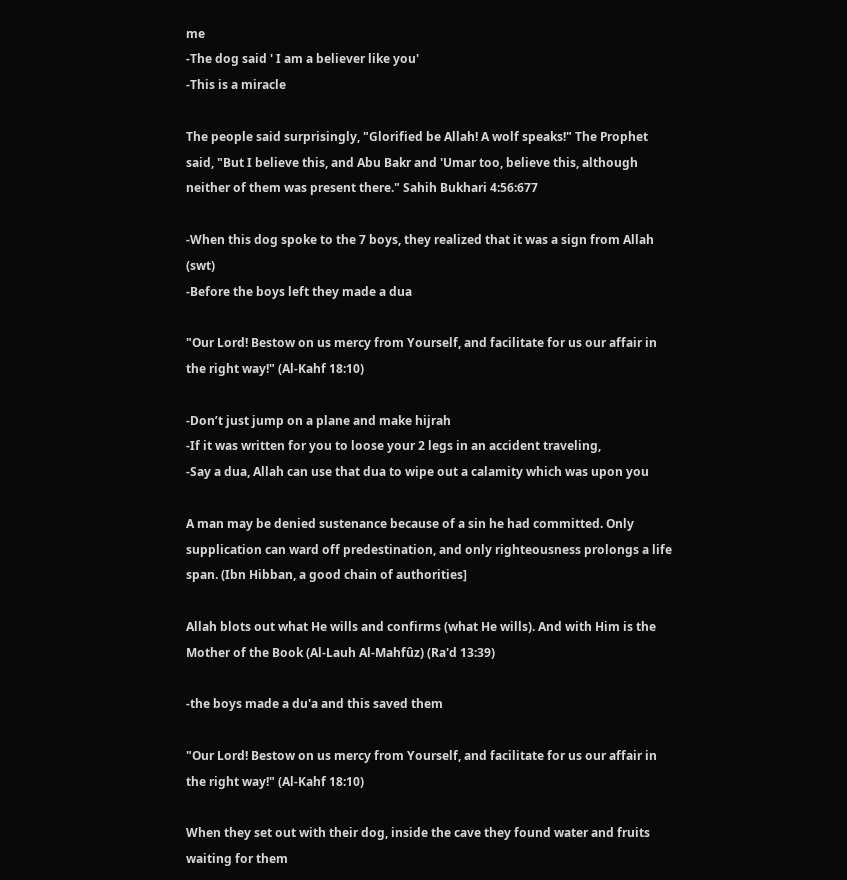me
-The dog said ' I am a believer like you'
-This is a miracle

The people said surprisingly, "Glorified be Allah! A wolf speaks!" The Prophet said, "But I believe this, and Abu Bakr and 'Umar too, believe this, although neither of them was present there." Sahih Bukhari 4:56:677

-When this dog spoke to the 7 boys, they realized that it was a sign from Allah (swt)
-Before the boys left they made a dua

"Our Lord! Bestow on us mercy from Yourself, and facilitate for us our affair in the right way!" (Al-Kahf 18:10)

-Don’t just jump on a plane and make hijrah
-If it was written for you to loose your 2 legs in an accident traveling,
-Say a dua, Allah can use that dua to wipe out a calamity which was upon you

A man may be denied sustenance because of a sin he had committed. Only supplication can ward off predestination, and only righteousness prolongs a life span. (Ibn Hibban, a good chain of authorities]

Allah blots out what He wills and confirms (what He wills). And with Him is the Mother of the Book (Al-Lauh Al-Mahfûz) (Ra'd 13:39)

-the boys made a du'a and this saved them

"Our Lord! Bestow on us mercy from Yourself, and facilitate for us our affair in the right way!" (Al-Kahf 18:10)

When they set out with their dog, inside the cave they found water and fruits waiting for them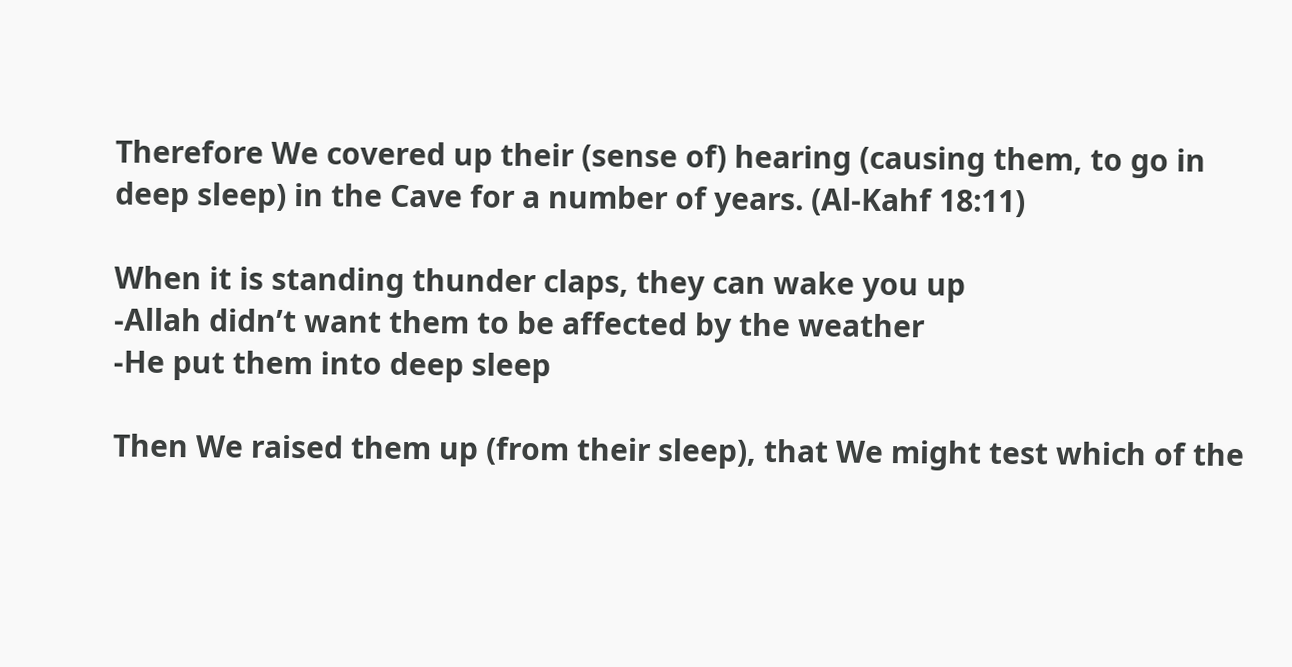Therefore We covered up their (sense of) hearing (causing them, to go in deep sleep) in the Cave for a number of years. (Al-Kahf 18:11)

When it is standing thunder claps, they can wake you up
-Allah didn’t want them to be affected by the weather
-He put them into deep sleep

Then We raised them up (from their sleep), that We might test which of the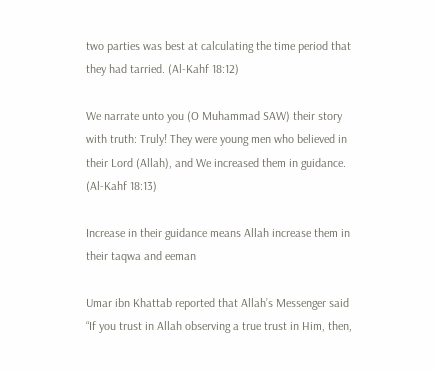two parties was best at calculating the time period that they had tarried. (Al-Kahf 18:12)

We narrate unto you (O Muhammad SAW) their story with truth: Truly! They were young men who believed in their Lord (Allah), and We increased them in guidance. (Al-Kahf 18:13)

Increase in their guidance means Allah increase them in their taqwa and eeman

Umar ibn Khattab reported that Allah’s Messenger said “If you trust in Allah observing a true trust in Him, then,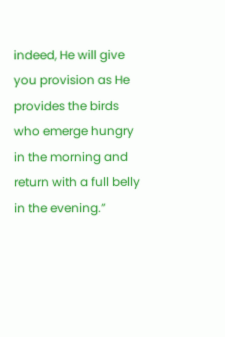indeed, He will give you provision as He provides the birds who emerge hungry in the morning and return with a full belly in the evening.”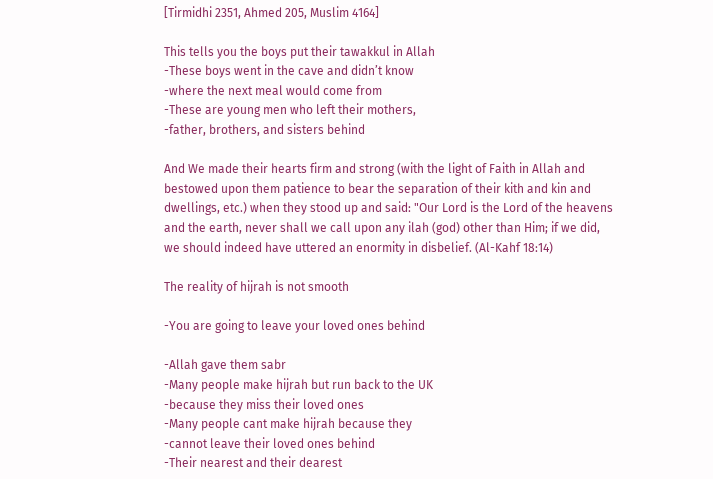[Tirmidhi 2351, Ahmed 205, Muslim 4164]

This tells you the boys put their tawakkul in Allah
-These boys went in the cave and didn’t know
-where the next meal would come from
-These are young men who left their mothers,
-father, brothers, and sisters behind

And We made their hearts firm and strong (with the light of Faith in Allah and bestowed upon them patience to bear the separation of their kith and kin and dwellings, etc.) when they stood up and said: "Our Lord is the Lord of the heavens and the earth, never shall we call upon any ilah (god) other than Him; if we did, we should indeed have uttered an enormity in disbelief. (Al-Kahf 18:14)

The reality of hijrah is not smooth

-You are going to leave your loved ones behind

-Allah gave them sabr
-Many people make hijrah but run back to the UK
-because they miss their loved ones
-Many people cant make hijrah because they
-cannot leave their loved ones behind
-Their nearest and their dearest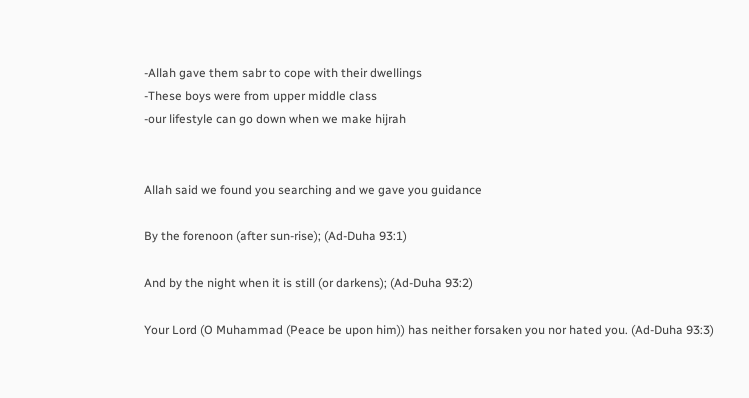-Allah gave them sabr to cope with their dwellings
-These boys were from upper middle class
-our lifestyle can go down when we make hijrah


Allah said we found you searching and we gave you guidance

By the forenoon (after sun-rise); (Ad-Duha 93:1)

And by the night when it is still (or darkens); (Ad-Duha 93:2)

Your Lord (O Muhammad (Peace be upon him)) has neither forsaken you nor hated you. (Ad-Duha 93:3)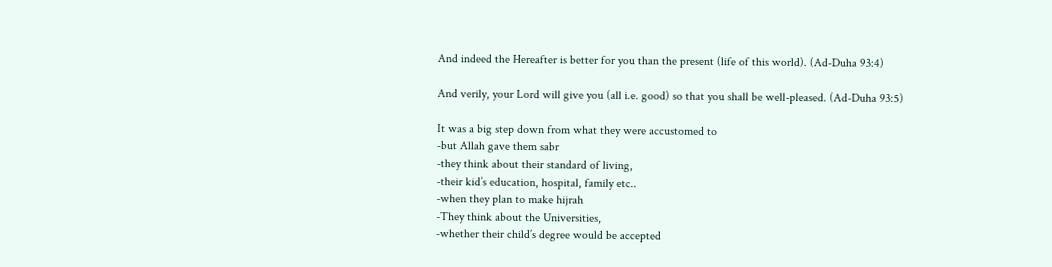And indeed the Hereafter is better for you than the present (life of this world). (Ad-Duha 93:4)

And verily, your Lord will give you (all i.e. good) so that you shall be well-pleased. (Ad-Duha 93:5)

It was a big step down from what they were accustomed to
-but Allah gave them sabr
-they think about their standard of living,
-their kid’s education, hospital, family etc..
-when they plan to make hijrah
-They think about the Universities,
-whether their child’s degree would be accepted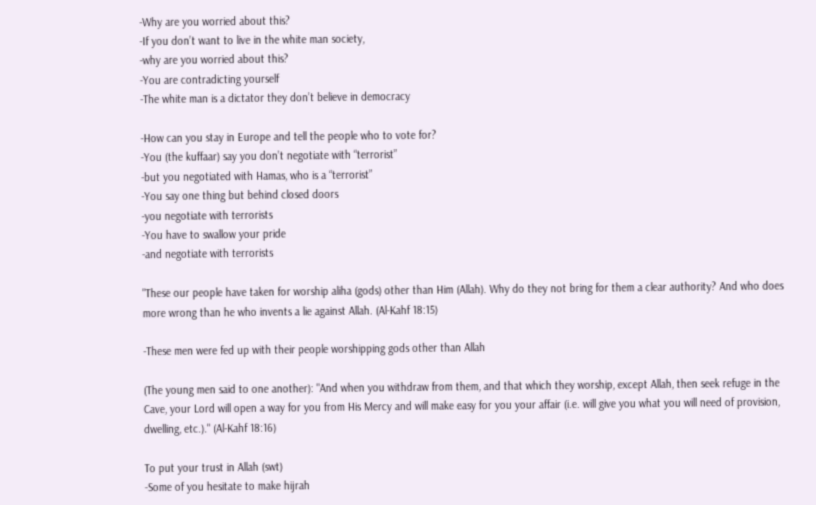-Why are you worried about this?
-If you don’t want to live in the white man society,
-why are you worried about this?
-You are contradicting yourself
-The white man is a dictator they don’t believe in democracy

-How can you stay in Europe and tell the people who to vote for?
-You (the kuffaar) say you don’t negotiate with “terrorist”
-but you negotiated with Hamas, who is a “terrorist”
-You say one thing but behind closed doors
-you negotiate with terrorists
-You have to swallow your pride
-and negotiate with terrorists

"These our people have taken for worship aliha (gods) other than Him (Allah). Why do they not bring for them a clear authority? And who does more wrong than he who invents a lie against Allah. (Al-Kahf 18:15)

-These men were fed up with their people worshipping gods other than Allah

(The young men said to one another): "And when you withdraw from them, and that which they worship, except Allah, then seek refuge in the Cave, your Lord will open a way for you from His Mercy and will make easy for you your affair (i.e. will give you what you will need of provision, dwelling, etc.)." (Al-Kahf 18:16)

To put your trust in Allah (swt)
-Some of you hesitate to make hijrah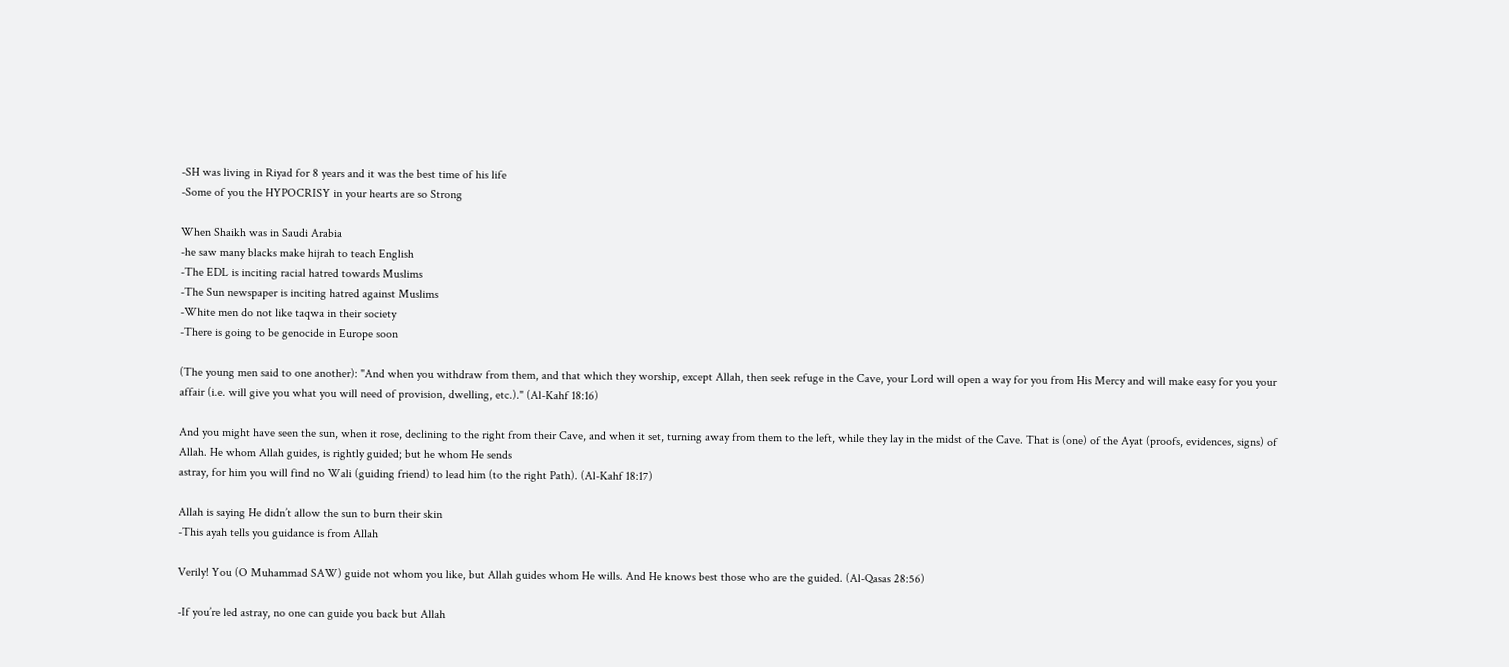-SH was living in Riyad for 8 years and it was the best time of his life
-Some of you the HYPOCRISY in your hearts are so Strong

When Shaikh was in Saudi Arabia
-he saw many blacks make hijrah to teach English
-The EDL is inciting racial hatred towards Muslims
-The Sun newspaper is inciting hatred against Muslims
-White men do not like taqwa in their society
-There is going to be genocide in Europe soon

(The young men said to one another): "And when you withdraw from them, and that which they worship, except Allah, then seek refuge in the Cave, your Lord will open a way for you from His Mercy and will make easy for you your affair (i.e. will give you what you will need of provision, dwelling, etc.)." (Al-Kahf 18:16)

And you might have seen the sun, when it rose, declining to the right from their Cave, and when it set, turning away from them to the left, while they lay in the midst of the Cave. That is (one) of the Ayat (proofs, evidences, signs) of Allah. He whom Allah guides, is rightly guided; but he whom He sends
astray, for him you will find no Wali (guiding friend) to lead him (to the right Path). (Al-Kahf 18:17)

Allah is saying He didn’t allow the sun to burn their skin
-This ayah tells you guidance is from Allah

Verily! You (O Muhammad SAW) guide not whom you like, but Allah guides whom He wills. And He knows best those who are the guided. (Al-Qasas 28:56)

-If you’re led astray, no one can guide you back but Allah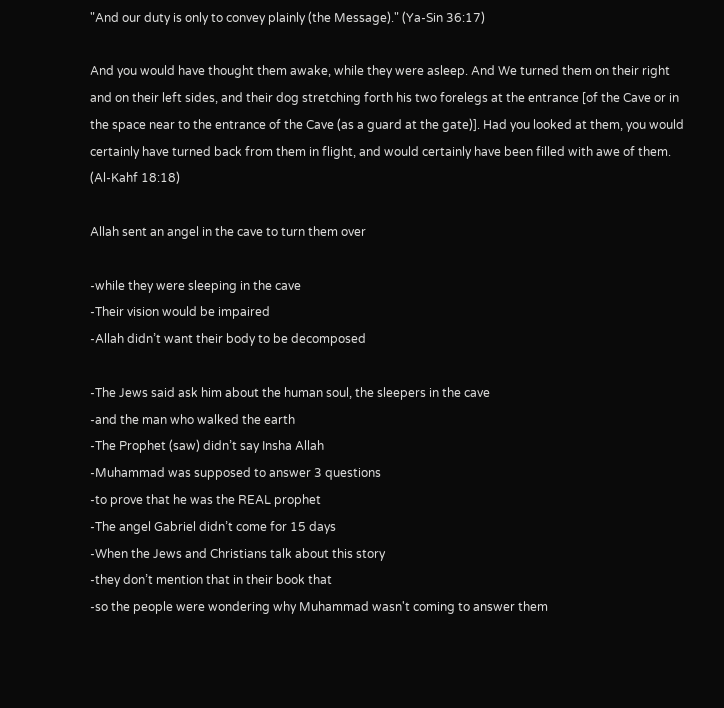"And our duty is only to convey plainly (the Message)." (Ya-Sin 36:17)

And you would have thought them awake, while they were asleep. And We turned them on their right and on their left sides, and their dog stretching forth his two forelegs at the entrance [of the Cave or in the space near to the entrance of the Cave (as a guard at the gate)]. Had you looked at them, you would
certainly have turned back from them in flight, and would certainly have been filled with awe of them. (Al-Kahf 18:18)

Allah sent an angel in the cave to turn them over

-while they were sleeping in the cave
-Their vision would be impaired
-Allah didn’t want their body to be decomposed

-The Jews said ask him about the human soul, the sleepers in the cave
-and the man who walked the earth
-The Prophet (saw) didn’t say Insha Allah
-Muhammad was supposed to answer 3 questions
-to prove that he was the REAL prophet
-The angel Gabriel didn’t come for 15 days
-When the Jews and Christians talk about this story
-they don’t mention that in their book that
-so the people were wondering why Muhammad wasn't coming to answer them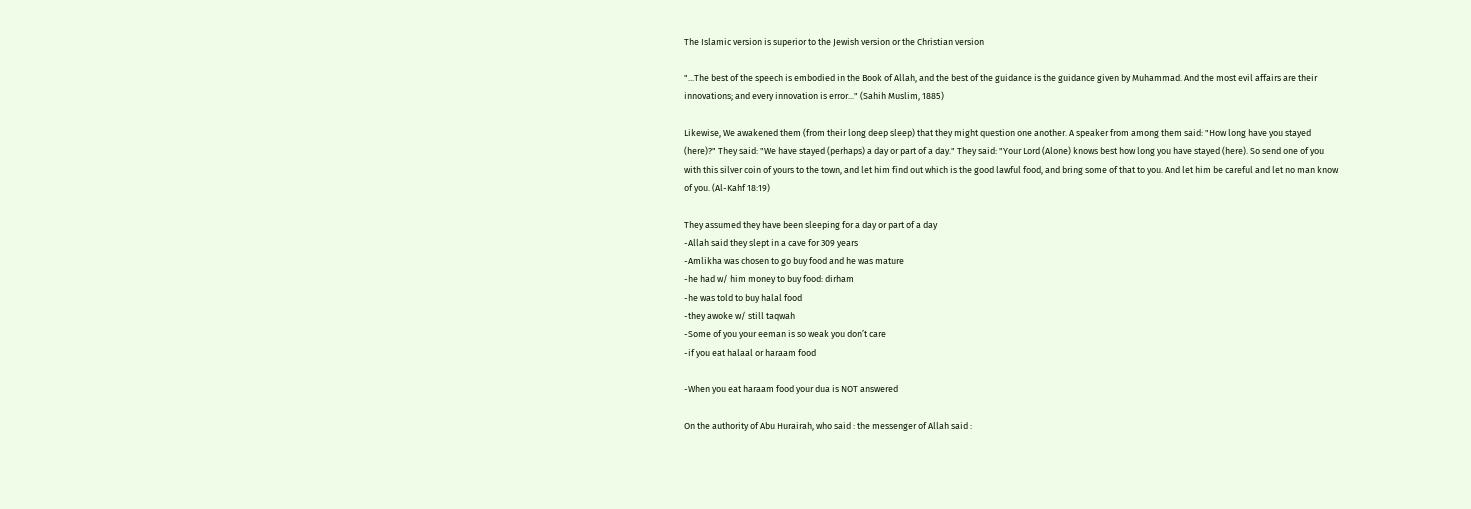The Islamic version is superior to the Jewish version or the Christian version

"...The best of the speech is embodied in the Book of Allah, and the best of the guidance is the guidance given by Muhammad. And the most evil affairs are their innovations; and every innovation is error..." (Sahih Muslim, 1885)

Likewise, We awakened them (from their long deep sleep) that they might question one another. A speaker from among them said: "How long have you stayed (here)?" They said: "We have stayed (perhaps) a day or part of a day." They said: "Your Lord (Alone) knows best how long you have stayed (here). So send one of you with this silver coin of yours to the town, and let him find out which is the good lawful food, and bring some of that to you. And let him be careful and let no man know of you. (Al-Kahf 18:19)

They assumed they have been sleeping for a day or part of a day
-Allah said they slept in a cave for 309 years
-Amlikha was chosen to go buy food and he was mature
-he had w/ him money to buy food: dirham
-he was told to buy halal food
-they awoke w/ still taqwah
-Some of you your eeman is so weak you don’t care
-if you eat halaal or haraam food

-When you eat haraam food your dua is NOT answered

On the authority of Abu Hurairah, who said : the messenger of Allah said :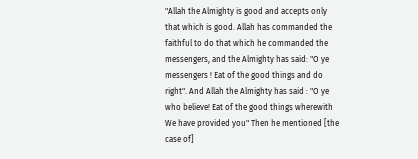"Allah the Almighty is good and accepts only that which is good. Allah has commanded the faithful to do that which he commanded the messengers, and the Almighty has said: "O ye messengers ! Eat of the good things and do right". And Allah the Almighty has said : "O ye who believe! Eat of the good things wherewith We have provided you" Then he mentioned [the case of]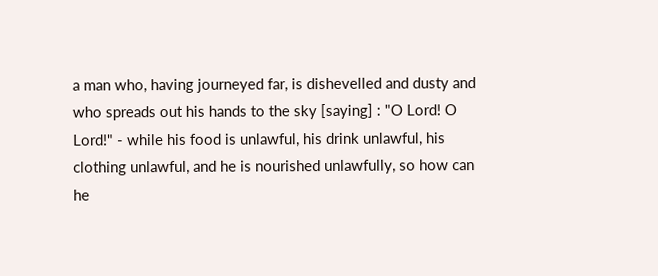a man who, having journeyed far, is dishevelled and dusty and who spreads out his hands to the sky [saying] : "O Lord! O Lord!" - while his food is unlawful, his drink unlawful, his clothing unlawful, and he is nourished unlawfully, so how can he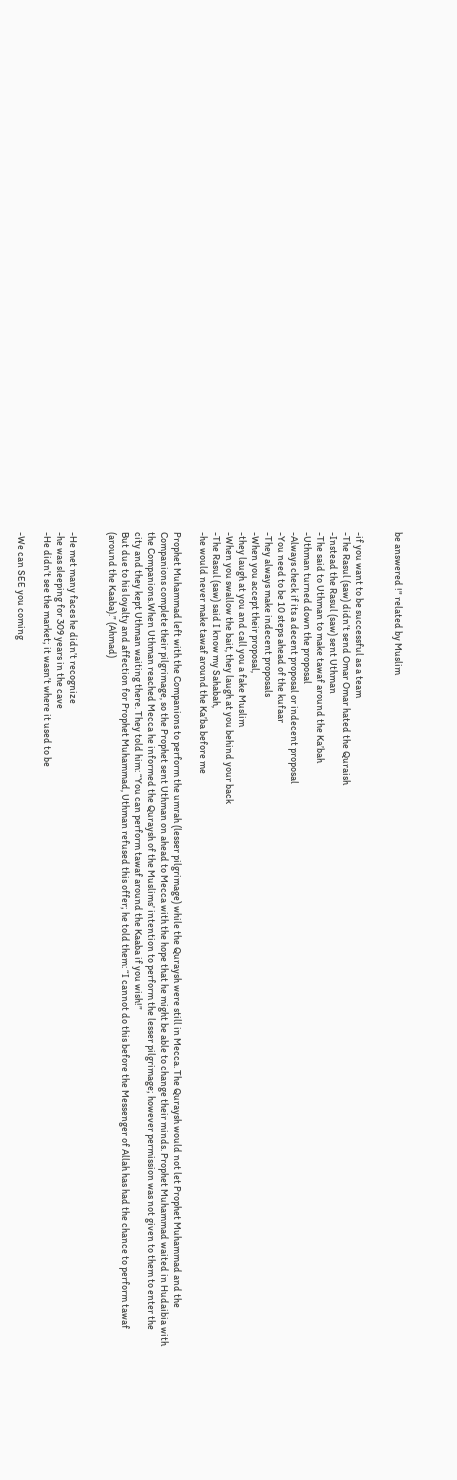be answered !" related by Muslim


-if you want to be successful as a team
-The Rasul (saw) didn’t send Omar Omar hated the Quraish
-Instead the Rasul (saw) sent Uthman
-The said to Uthman to make tawaf around the Ka’bah
-Uthman turned down the proposal
-Always check if its a decent proposal or indecent proposal
-You need to be 10 steps ahead of the kufaar
-They always make indecent proposals
-When you accept their proposal,
-they laugh at you and call you a fake Muslim
-When you swallow the bait, they laugh at you behind your back
-The Rasul (saw) said I know my Sahabah,
-he would never make tawaf around the Ka’ba before me

Prophet Muhammad left with the Companions to perform the umrah (lesser pilgrimage) while the Quraysh were still in Mecca. The Quraysh would not let Prophet Muhammad and the Companions complete their pilgrimage, so the Prophet sent Uthman on ahead to Mecca with the hope that he might be able to change their minds. Prophet Muhammad waited in Hudaibia with the Companions.When Uthman reached Mecca he informed the Quraysh of the Muslims’ intention to perform the lesser pilgrimage; however permission was not given to them to enter the city and they kept Uthman waiting there. They told him: “You can perform tawaf around the Kaaba if you wish!”
But due to his loyalty and affection for Prophet Muhammad, Uthman refused this offer; he told them: “I cannot do this before the Messenger of Allah has had the chance to perform tawaf (around the Kaaba).” (Ahmad)


-He met many faces he didn’t recognize
-he was sleeping for 309 years in the cave
-He didn’t see the market; it wasn’t where it used to be

-We can SEE you coming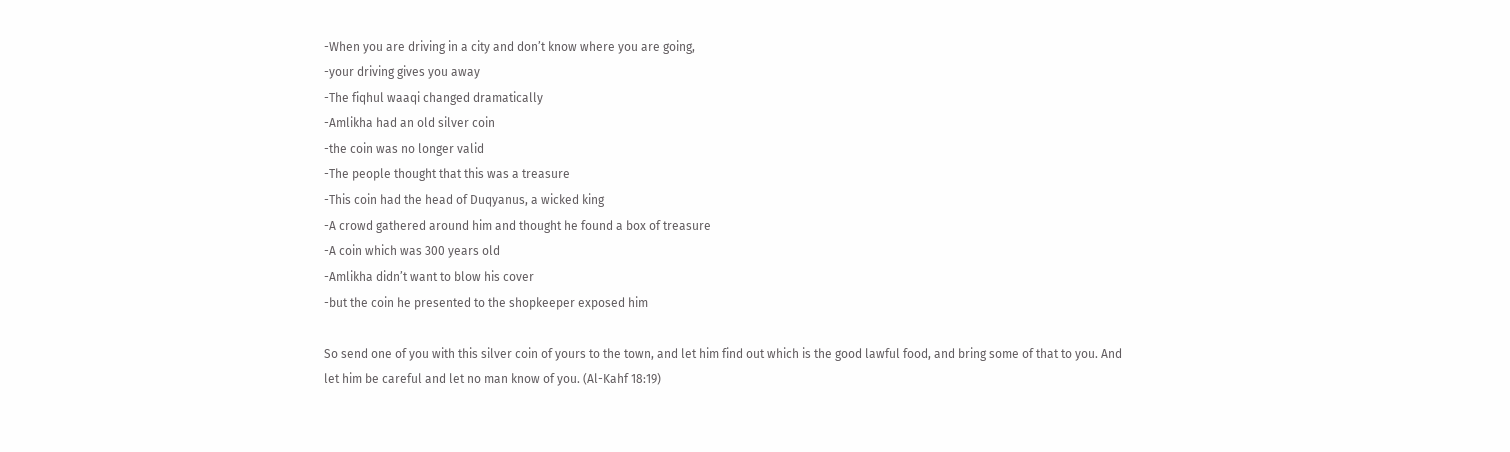-When you are driving in a city and don’t know where you are going,
-your driving gives you away
-The fiqhul waaqi changed dramatically
-Amlikha had an old silver coin
-the coin was no longer valid
-The people thought that this was a treasure
-This coin had the head of Duqyanus, a wicked king
-A crowd gathered around him and thought he found a box of treasure
-A coin which was 300 years old
-Amlikha didn’t want to blow his cover
-but the coin he presented to the shopkeeper exposed him

So send one of you with this silver coin of yours to the town, and let him find out which is the good lawful food, and bring some of that to you. And let him be careful and let no man know of you. (Al-Kahf 18:19)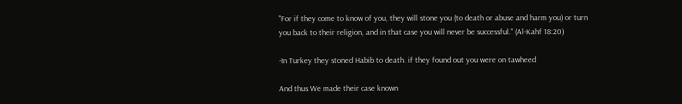"For if they come to know of you, they will stone you (to death or abuse and harm you) or turn you back to their religion, and in that case you will never be successful." (Al-Kahf 18:20)

-In Turkey they stoned Habib to death. if they found out you were on tawheed

And thus We made their case known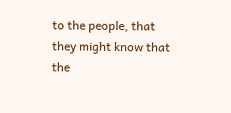to the people, that they might know that the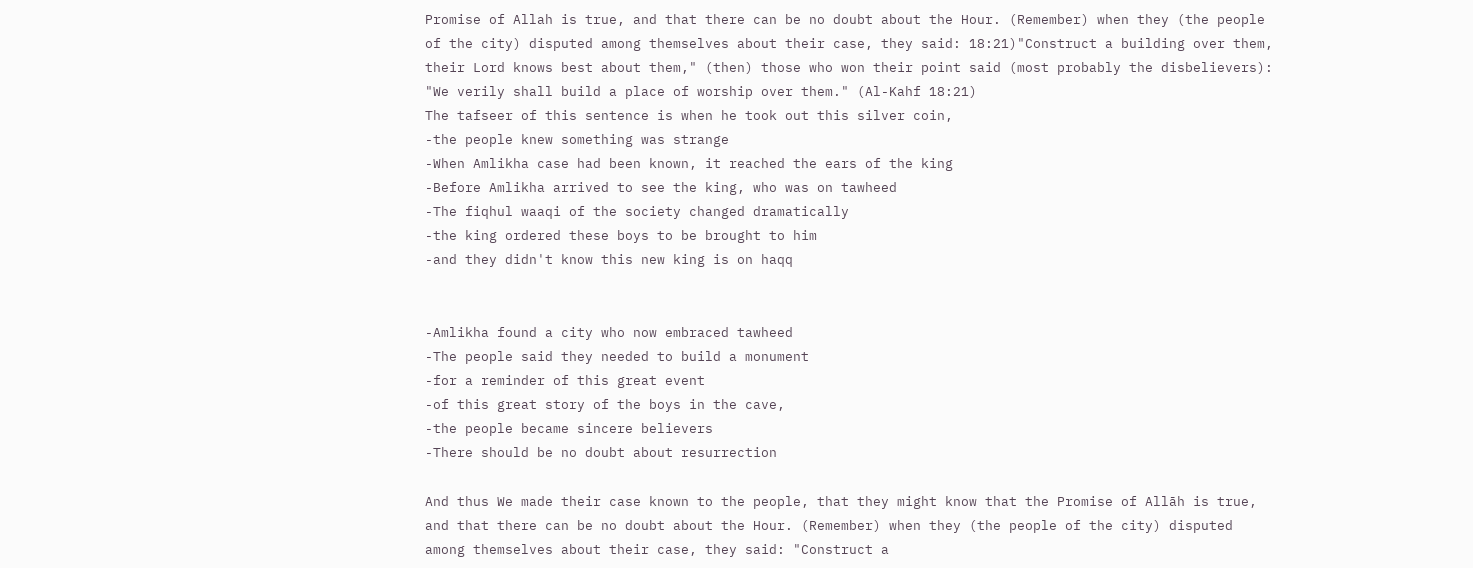Promise of Allah is true, and that there can be no doubt about the Hour. (Remember) when they (the people of the city) disputed among themselves about their case, they said: 18:21)"Construct a building over them, their Lord knows best about them," (then) those who won their point said (most probably the disbelievers): "We verily shall build a place of worship over them." (Al-Kahf 18:21)
The tafseer of this sentence is when he took out this silver coin,
-the people knew something was strange
-When Amlikha case had been known, it reached the ears of the king
-Before Amlikha arrived to see the king, who was on tawheed
-The fiqhul waaqi of the society changed dramatically
-the king ordered these boys to be brought to him
-and they didn't know this new king is on haqq


-Amlikha found a city who now embraced tawheed
-The people said they needed to build a monument
-for a reminder of this great event
-of this great story of the boys in the cave,
-the people became sincere believers
-There should be no doubt about resurrection

And thus We made their case known to the people, that they might know that the Promise of Allāh is true, and that there can be no doubt about the Hour. (Remember) when they (the people of the city) disputed among themselves about their case, they said: "Construct a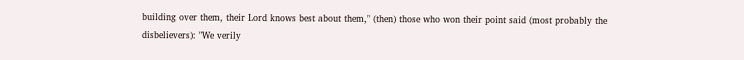building over them, their Lord knows best about them," (then) those who won their point said (most probably the disbelievers): "We verily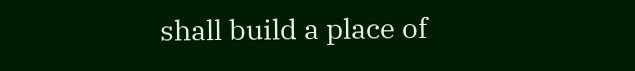shall build a place of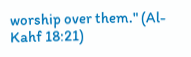worship over them." (Al-Kahf 18:21)